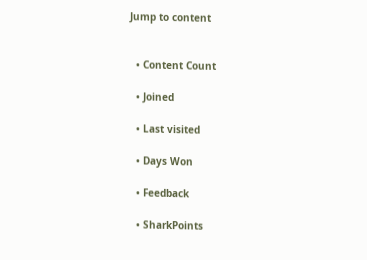Jump to content


  • Content Count

  • Joined

  • Last visited

  • Days Won

  • Feedback

  • SharkPoints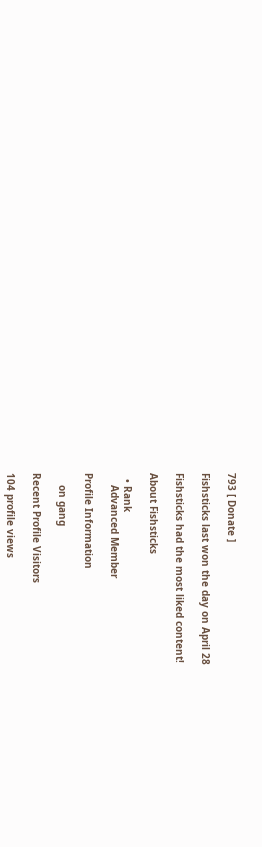793 [ Donate ]

Fishsticks last won the day on April 28

Fishsticks had the most liked content!

About Fishsticks

  • Rank
    Advanced Member

Profile Information

    on gang

Recent Profile Visitors

104 profile views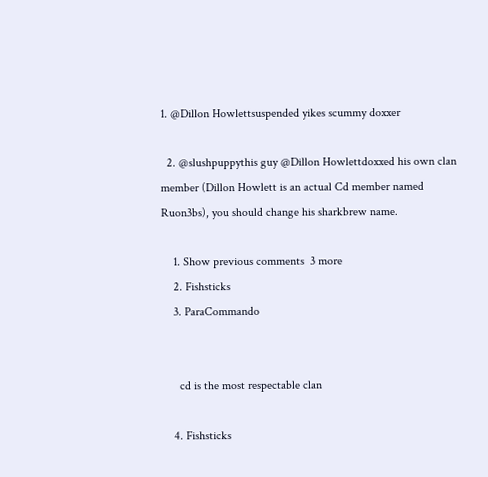1. @Dillon Howlettsuspended yikes scummy doxxer

  2. @slushpuppythis guy @Dillon Howlettdoxxed his own clan member (Dillon Howlett is an actual Cd member named Ruon3bs), you should change his sharkbrew name.

    1. Show previous comments  3 more
    2. Fishsticks
    3. ParaCommando


      cd is the most respectable clan

    4. Fishsticks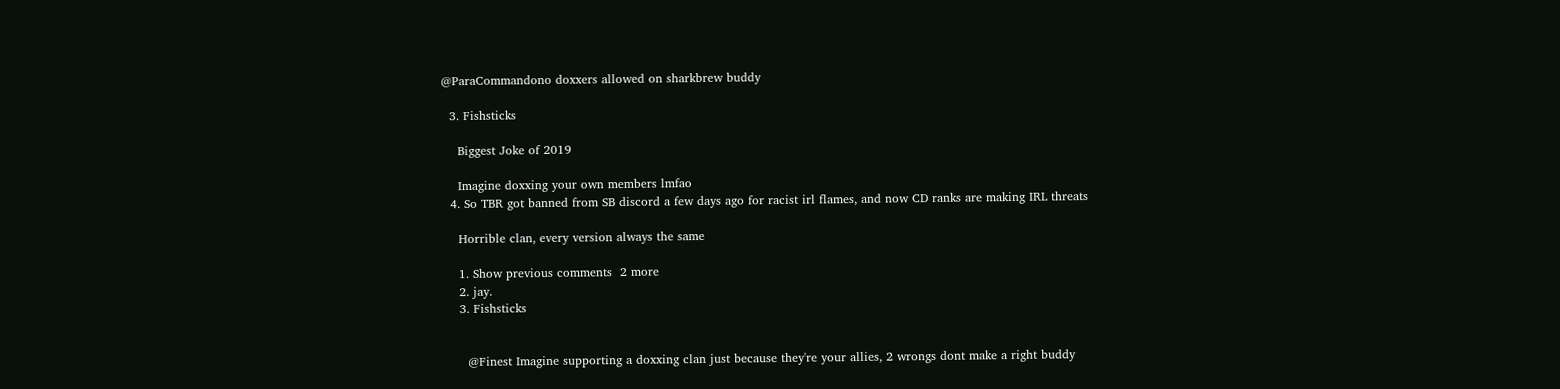@ParaCommandono doxxers allowed on sharkbrew buddy

  3. Fishsticks

    Biggest Joke of 2019

    Imagine doxxing your own members lmfao
  4. So TBR got banned from SB discord a few days ago for racist irl flames, and now CD ranks are making IRL threats

    Horrible clan, every version always the same

    1. Show previous comments  2 more
    2. jay.
    3. Fishsticks


      @Finest Imagine supporting a doxxing clan just because they're your allies, 2 wrongs dont make a right buddy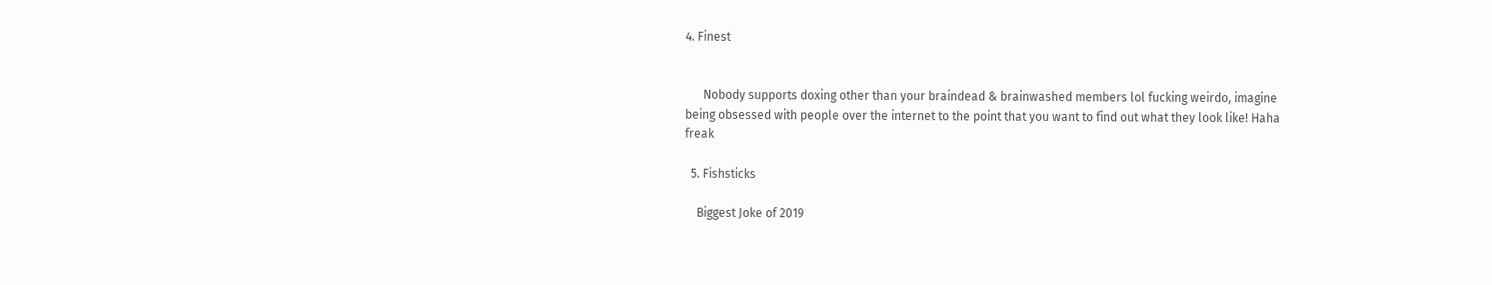4. Finest


      Nobody supports doxing other than your braindead & brainwashed members lol fucking weirdo, imagine being obsessed with people over the internet to the point that you want to find out what they look like! Haha freak

  5. Fishsticks

    Biggest Joke of 2019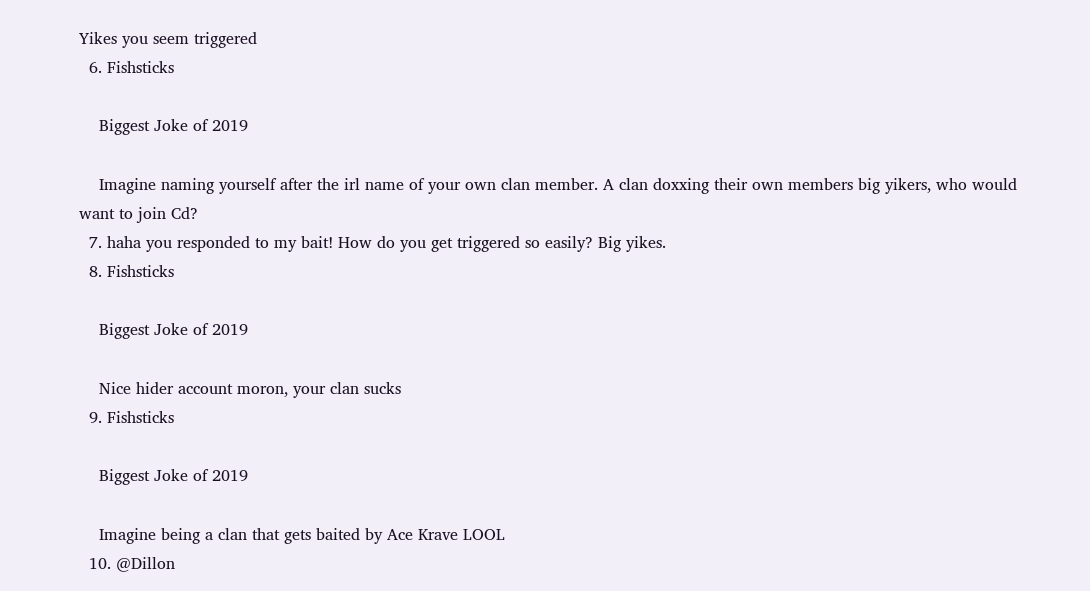Yikes you seem triggered
  6. Fishsticks

    Biggest Joke of 2019

    Imagine naming yourself after the irl name of your own clan member. A clan doxxing their own members big yikers, who would want to join Cd?
  7. haha you responded to my bait! How do you get triggered so easily? Big yikes.
  8. Fishsticks

    Biggest Joke of 2019

    Nice hider account moron, your clan sucks
  9. Fishsticks

    Biggest Joke of 2019

    Imagine being a clan that gets baited by Ace Krave LOOL
  10. @Dillon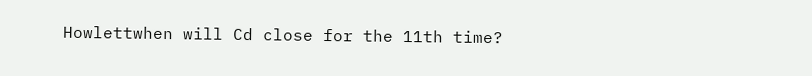Howlettwhen will Cd close for the 11th time?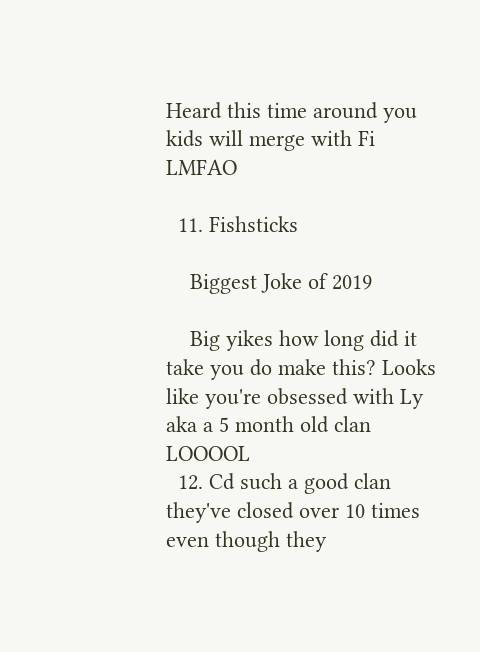Heard this time around you kids will merge with Fi LMFAO

  11. Fishsticks

    Biggest Joke of 2019

    Big yikes how long did it take you do make this? Looks like you're obsessed with Ly aka a 5 month old clan LOOOOL
  12. Cd such a good clan they've closed over 10 times even though they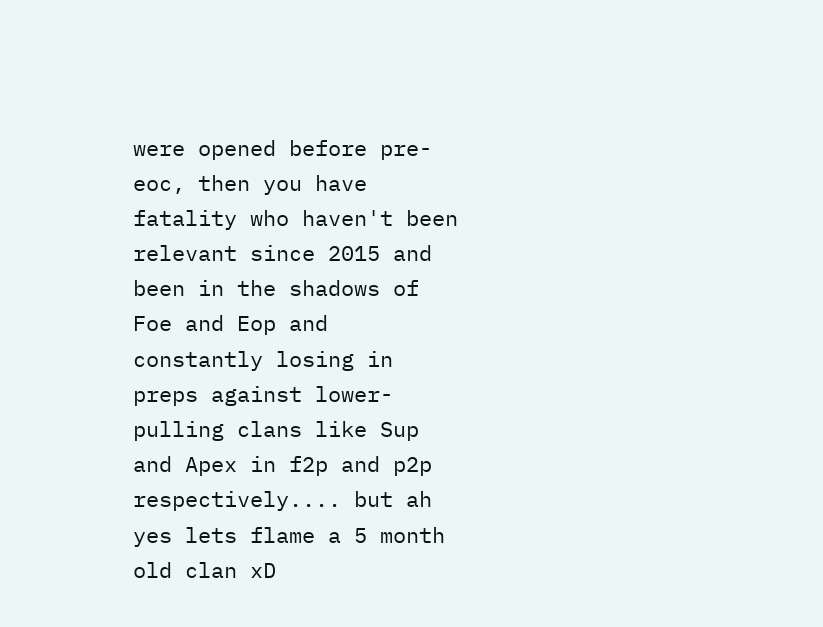were opened before pre-eoc, then you have fatality who haven't been relevant since 2015 and been in the shadows of Foe and Eop and constantly losing in preps against lower-pulling clans like Sup and Apex in f2p and p2p respectively.... but ah yes lets flame a 5 month old clan xD